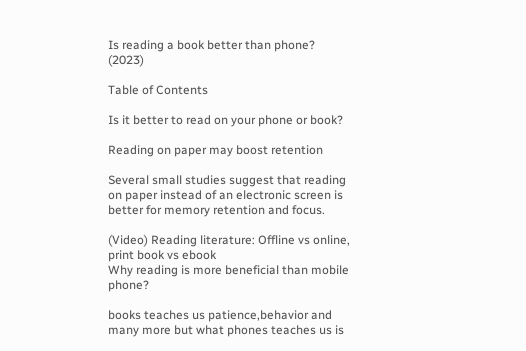Is reading a book better than phone? (2023)

Table of Contents

Is it better to read on your phone or book?

Reading on paper may boost retention

Several small studies suggest that reading on paper instead of an electronic screen is better for memory retention and focus.

(Video) Reading literature: Offline vs online, print book vs ebook
Why reading is more beneficial than mobile phone?

books teaches us patience,behavior and many more but what phones teaches us is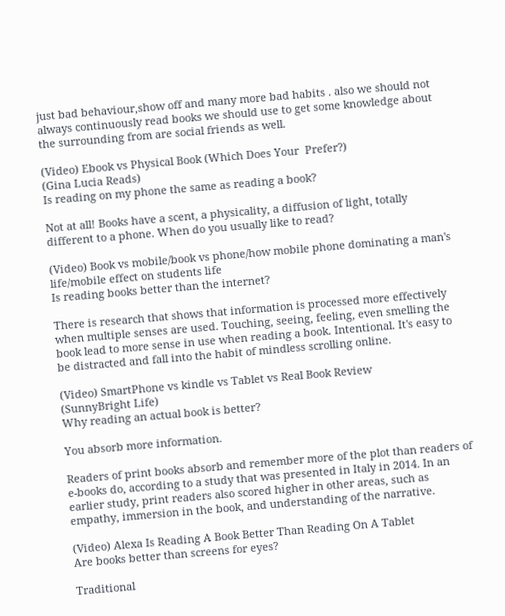just bad behaviour,show off and many more bad habits . also we should not always continuously read books we should use to get some knowledge about the surrounding from are social friends as well.

(Video) Ebook vs Physical Book (Which Does Your  Prefer?)
(Gina Lucia Reads)
Is reading on my phone the same as reading a book?

Not at all! Books have a scent, a physicality, a diffusion of light, totally different to a phone. When do you usually like to read?

(Video) Book vs mobile/book vs phone/how mobile phone dominating a man's life/mobile effect on students life
Is reading books better than the internet?

There is research that shows that information is processed more effectively when multiple senses are used. Touching, seeing, feeling, even smelling the book lead to more sense in use when reading a book. Intentional. It's easy to be distracted and fall into the habit of mindless scrolling online.

(Video) SmartPhone vs kindle vs Tablet vs Real Book Review
(SunnyBright Life)
Why reading an actual book is better?

You absorb more information.

Readers of print books absorb and remember more of the plot than readers of e-books do, according to a study that was presented in Italy in 2014. In an earlier study, print readers also scored higher in other areas, such as empathy, immersion in the book, and understanding of the narrative.

(Video) Alexa Is Reading A Book Better Than Reading On A Tablet
Are books better than screens for eyes?

Traditional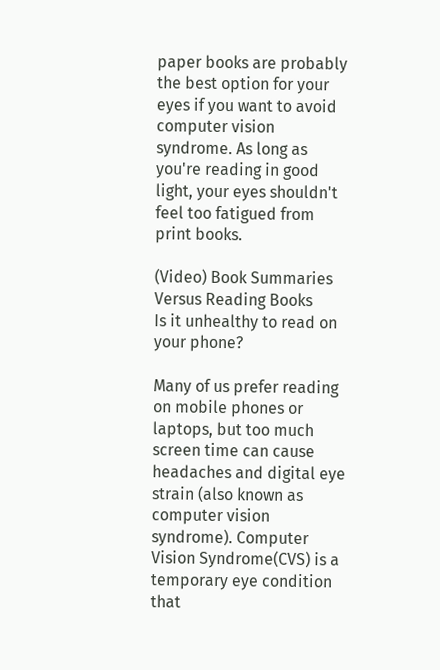paper books are probably the best option for your eyes if you want to avoid computer vision syndrome. As long as you're reading in good light, your eyes shouldn't feel too fatigued from print books.

(Video) Book Summaries Versus Reading Books
Is it unhealthy to read on your phone?

Many of us prefer reading on mobile phones or laptops, but too much screen time can cause headaches and digital eye strain (also known as computer vision syndrome). Computer Vision Syndrome(CVS) is a temporary eye condition that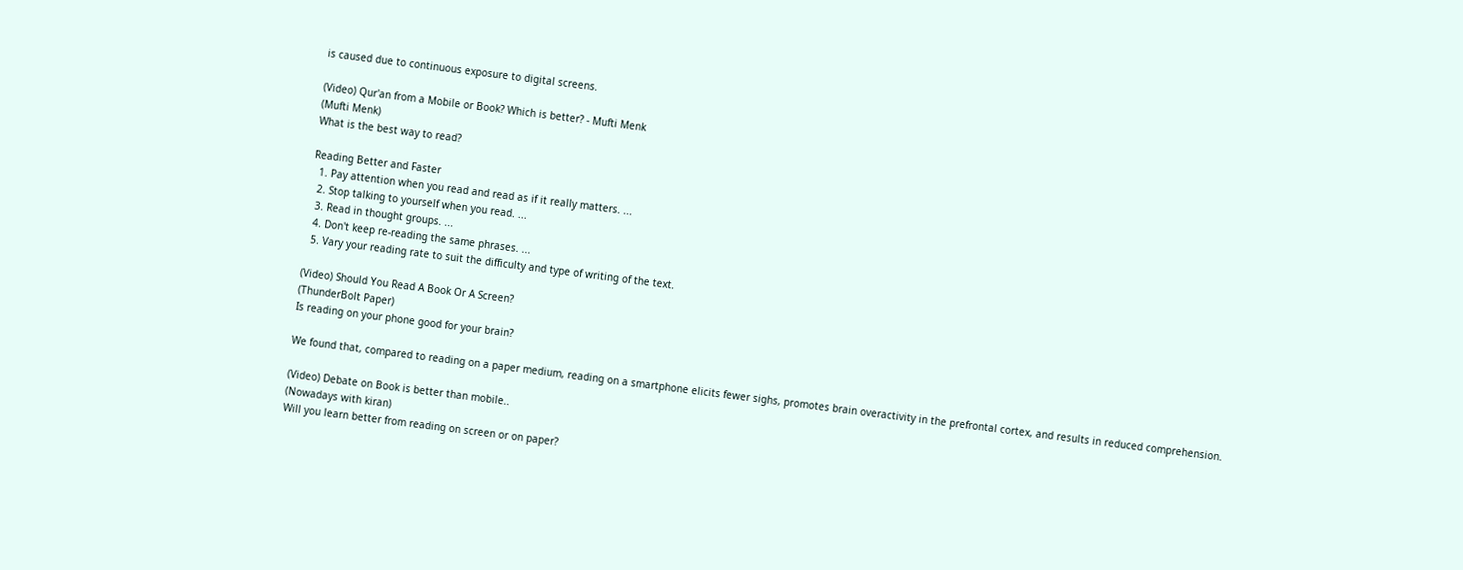is caused due to continuous exposure to digital screens.

(Video) Qur'an from a Mobile or Book? Which is better? - Mufti Menk
(Mufti Menk)
What is the best way to read?

Reading Better and Faster
  1. Pay attention when you read and read as if it really matters. ...
  2. Stop talking to yourself when you read. ...
  3. Read in thought groups. ...
  4. Don't keep re-reading the same phrases. ...
  5. Vary your reading rate to suit the difficulty and type of writing of the text.

(Video) Should You Read A Book Or A Screen?
(ThunderBolt Paper)
Is reading on your phone good for your brain?

We found that, compared to reading on a paper medium, reading on a smartphone elicits fewer sighs, promotes brain overactivity in the prefrontal cortex, and results in reduced comprehension.

(Video) Debate on Book is better than mobile..
(Nowadays with kiran)
Will you learn better from reading on screen or on paper?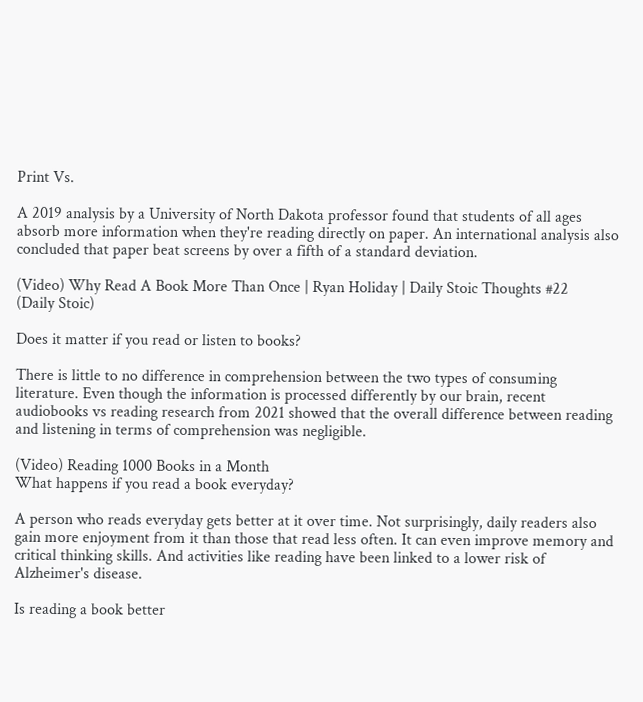Print Vs.

A 2019 analysis by a University of North Dakota professor found that students of all ages absorb more information when they're reading directly on paper. An international analysis also concluded that paper beat screens by over a fifth of a standard deviation.

(Video) Why Read A Book More Than Once | Ryan Holiday | Daily Stoic Thoughts #22
(Daily Stoic)

Does it matter if you read or listen to books?

There is little to no difference in comprehension between the two types of consuming literature. Even though the information is processed differently by our brain, recent audiobooks vs reading research from 2021 showed that the overall difference between reading and listening in terms of comprehension was negligible.

(Video) Reading 1000 Books in a Month
What happens if you read a book everyday?

A person who reads everyday gets better at it over time. Not surprisingly, daily readers also gain more enjoyment from it than those that read less often. It can even improve memory and critical thinking skills. And activities like reading have been linked to a lower risk of Alzheimer's disease.

Is reading a book better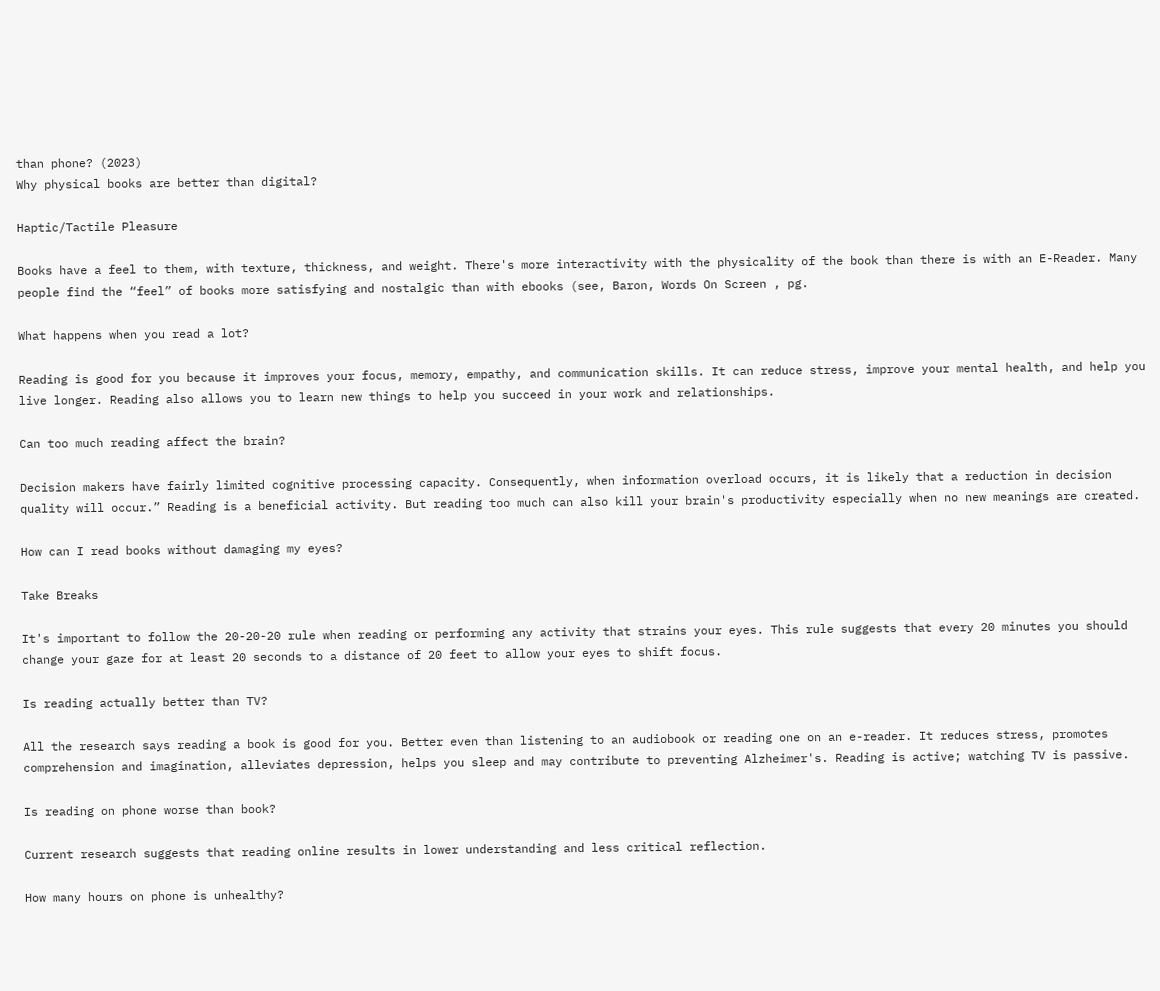than phone? (2023)
Why physical books are better than digital?

Haptic/Tactile Pleasure

Books have a feel to them, with texture, thickness, and weight. There's more interactivity with the physicality of the book than there is with an E-Reader. Many people find the “feel” of books more satisfying and nostalgic than with ebooks (see, Baron, Words On Screen , pg.

What happens when you read a lot?

Reading is good for you because it improves your focus, memory, empathy, and communication skills. It can reduce stress, improve your mental health, and help you live longer. Reading also allows you to learn new things to help you succeed in your work and relationships.

Can too much reading affect the brain?

Decision makers have fairly limited cognitive processing capacity. Consequently, when information overload occurs, it is likely that a reduction in decision quality will occur.” Reading is a beneficial activity. But reading too much can also kill your brain's productivity especially when no new meanings are created.

How can I read books without damaging my eyes?

Take Breaks

It's important to follow the 20-20-20 rule when reading or performing any activity that strains your eyes. This rule suggests that every 20 minutes you should change your gaze for at least 20 seconds to a distance of 20 feet to allow your eyes to shift focus.

Is reading actually better than TV?

All the research says reading a book is good for you. Better even than listening to an audiobook or reading one on an e-reader. It reduces stress, promotes comprehension and imagination, alleviates depression, helps you sleep and may contribute to preventing Alzheimer's. Reading is active; watching TV is passive.

Is reading on phone worse than book?

Current research suggests that reading online results in lower understanding and less critical reflection.

How many hours on phone is unhealthy?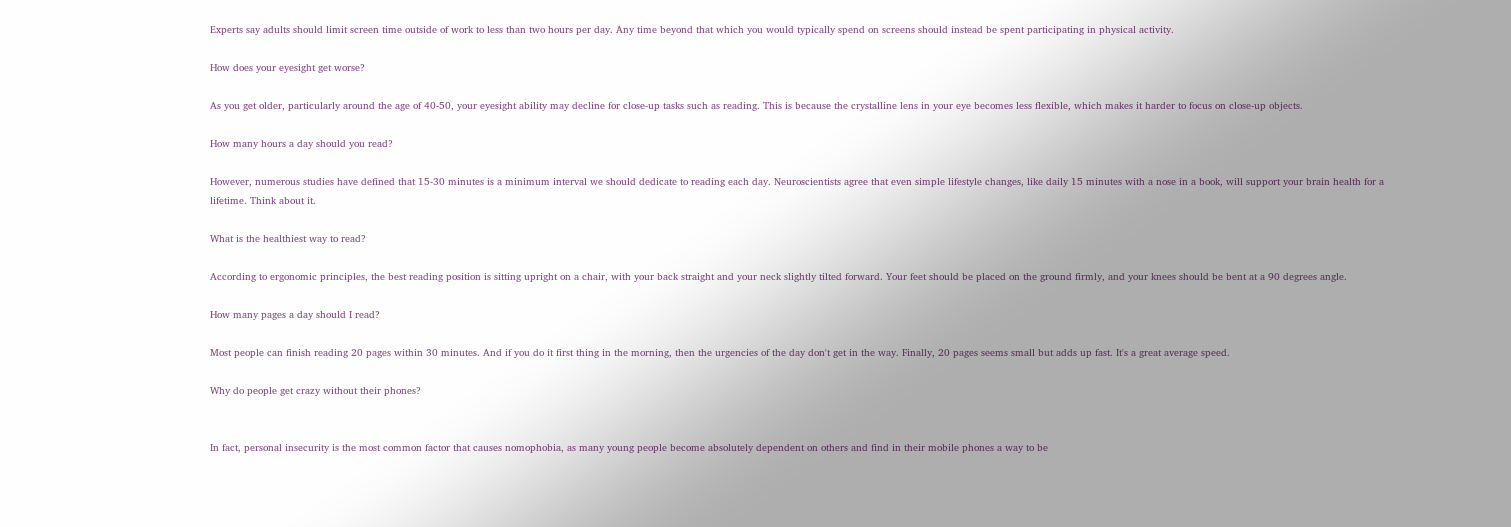Experts say adults should limit screen time outside of work to less than two hours per day. Any time beyond that which you would typically spend on screens should instead be spent participating in physical activity.

How does your eyesight get worse?

As you get older, particularly around the age of 40-50, your eyesight ability may decline for close-up tasks such as reading. This is because the crystalline lens in your eye becomes less flexible, which makes it harder to focus on close-up objects.

How many hours a day should you read?

However, numerous studies have defined that 15-30 minutes is a minimum interval we should dedicate to reading each day. Neuroscientists agree that even simple lifestyle changes, like daily 15 minutes with a nose in a book, will support your brain health for a lifetime. Think about it.

What is the healthiest way to read?

According to ergonomic principles, the best reading position is sitting upright on a chair, with your back straight and your neck slightly tilted forward. Your feet should be placed on the ground firmly, and your knees should be bent at a 90 degrees angle.

How many pages a day should I read?

Most people can finish reading 20 pages within 30 minutes. And if you do it first thing in the morning, then the urgencies of the day don't get in the way. Finally, 20 pages seems small but adds up fast. It's a great average speed.

Why do people get crazy without their phones?


In fact, personal insecurity is the most common factor that causes nomophobia, as many young people become absolutely dependent on others and find in their mobile phones a way to be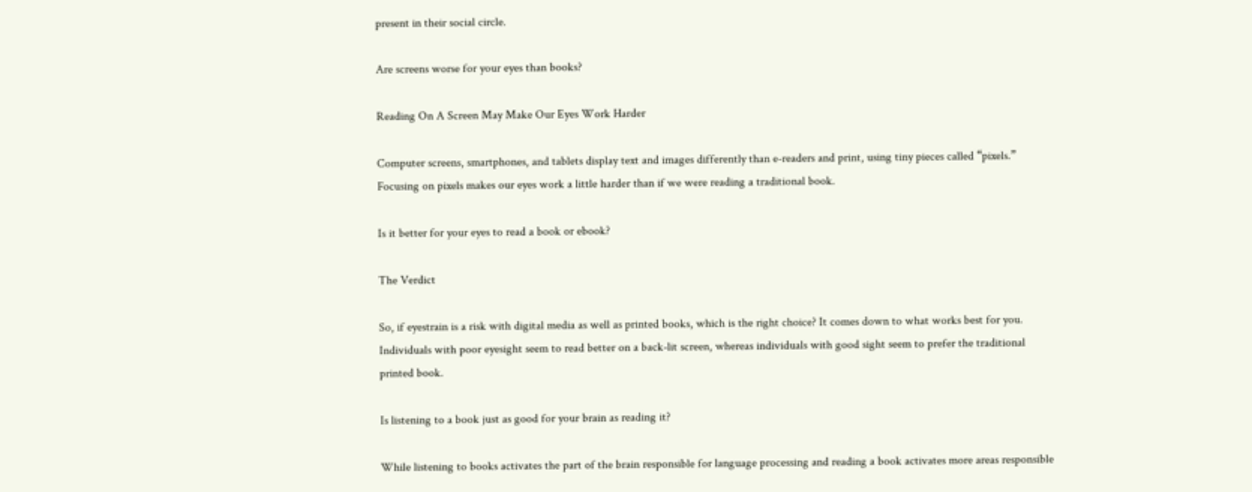present in their social circle.

Are screens worse for your eyes than books?

Reading On A Screen May Make Our Eyes Work Harder

Computer screens, smartphones, and tablets display text and images differently than e-readers and print, using tiny pieces called “pixels.” Focusing on pixels makes our eyes work a little harder than if we were reading a traditional book.

Is it better for your eyes to read a book or ebook?

The Verdict

So, if eyestrain is a risk with digital media as well as printed books, which is the right choice? It comes down to what works best for you. Individuals with poor eyesight seem to read better on a back-lit screen, whereas individuals with good sight seem to prefer the traditional printed book.

Is listening to a book just as good for your brain as reading it?

While listening to books activates the part of the brain responsible for language processing and reading a book activates more areas responsible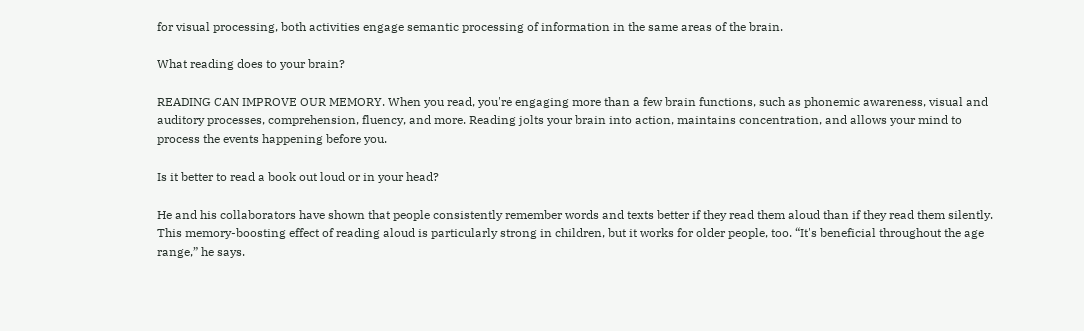for visual processing, both activities engage semantic processing of information in the same areas of the brain.

What reading does to your brain?

READING CAN IMPROVE OUR MEMORY. When you read, you're engaging more than a few brain functions, such as phonemic awareness, visual and auditory processes, comprehension, fluency, and more. Reading jolts your brain into action, maintains concentration, and allows your mind to process the events happening before you.

Is it better to read a book out loud or in your head?

He and his collaborators have shown that people consistently remember words and texts better if they read them aloud than if they read them silently. This memory-boosting effect of reading aloud is particularly strong in children, but it works for older people, too. “It's beneficial throughout the age range,” he says.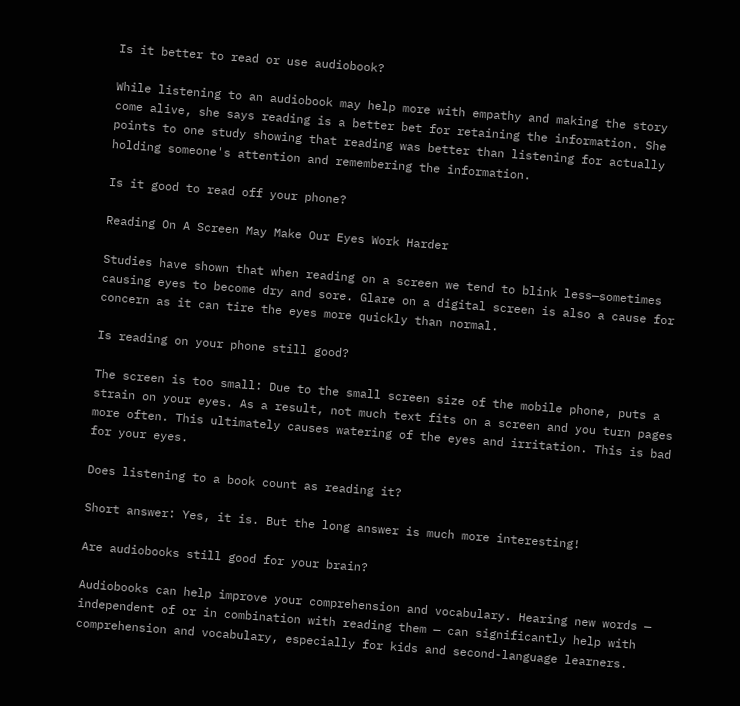Is it better to read or use audiobook?

While listening to an audiobook may help more with empathy and making the story come alive, she says reading is a better bet for retaining the information. She points to one study showing that reading was better than listening for actually holding someone's attention and remembering the information.

Is it good to read off your phone?

Reading On A Screen May Make Our Eyes Work Harder

Studies have shown that when reading on a screen we tend to blink less—sometimes causing eyes to become dry and sore. Glare on a digital screen is also a cause for concern as it can tire the eyes more quickly than normal.

Is reading on your phone still good?

The screen is too small: Due to the small screen size of the mobile phone, puts a strain on your eyes. As a result, not much text fits on a screen and you turn pages more often. This ultimately causes watering of the eyes and irritation. This is bad for your eyes.

Does listening to a book count as reading it?

Short answer: Yes, it is. But the long answer is much more interesting!

Are audiobooks still good for your brain?

Audiobooks can help improve your comprehension and vocabulary. Hearing new words — independent of or in combination with reading them — can significantly help with comprehension and vocabulary, especially for kids and second-language learners.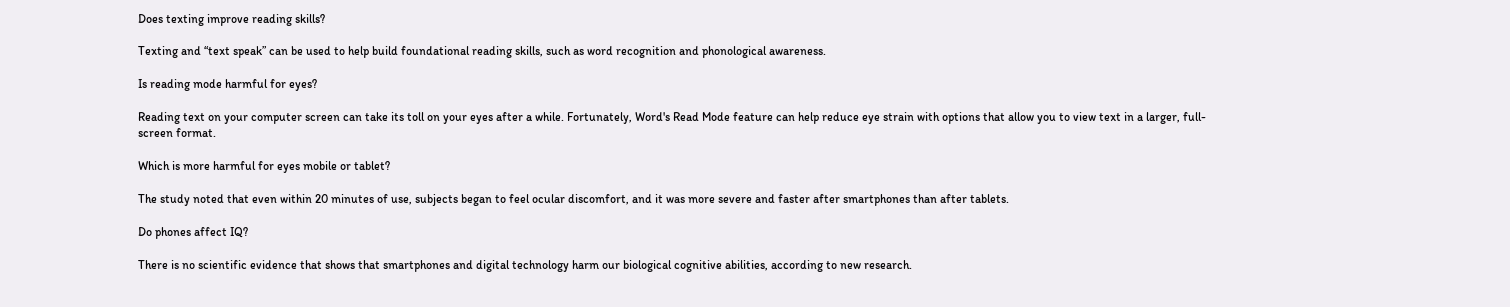Does texting improve reading skills?

Texting and “text speak” can be used to help build foundational reading skills, such as word recognition and phonological awareness.

Is reading mode harmful for eyes?

Reading text on your computer screen can take its toll on your eyes after a while. Fortunately, Word's Read Mode feature can help reduce eye strain with options that allow you to view text in a larger, full-screen format.

Which is more harmful for eyes mobile or tablet?

The study noted that even within 20 minutes of use, subjects began to feel ocular discomfort, and it was more severe and faster after smartphones than after tablets.

Do phones affect IQ?

There is no scientific evidence that shows that smartphones and digital technology harm our biological cognitive abilities, according to new research.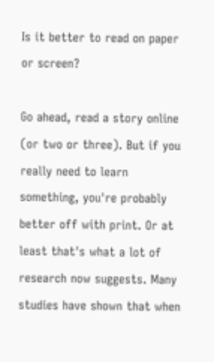Is it better to read on paper or screen?

Go ahead, read a story online (or two or three). But if you really need to learn something, you're probably better off with print. Or at least that's what a lot of research now suggests. Many studies have shown that when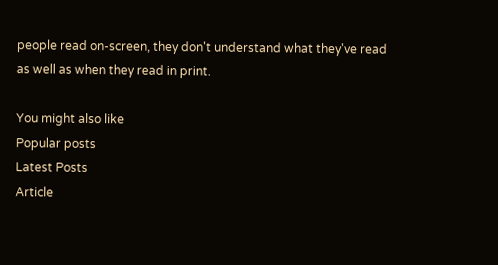people read on-screen, they don't understand what they've read as well as when they read in print.

You might also like
Popular posts
Latest Posts
Article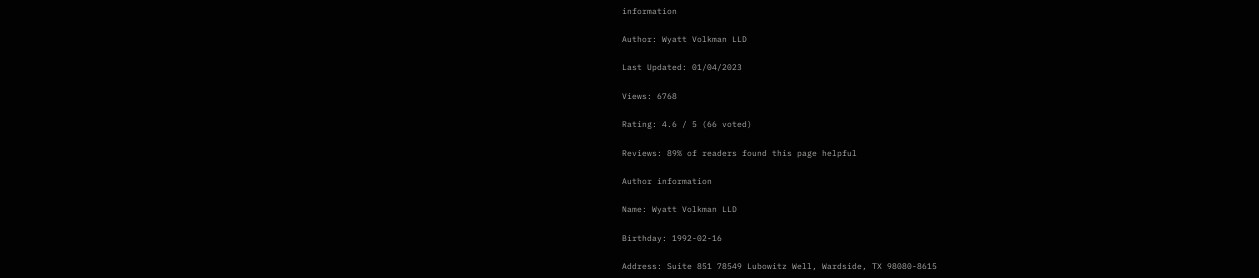information

Author: Wyatt Volkman LLD

Last Updated: 01/04/2023

Views: 6768

Rating: 4.6 / 5 (66 voted)

Reviews: 89% of readers found this page helpful

Author information

Name: Wyatt Volkman LLD

Birthday: 1992-02-16

Address: Suite 851 78549 Lubowitz Well, Wardside, TX 98080-8615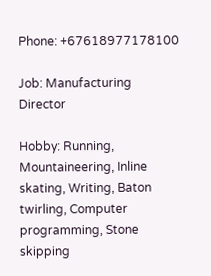Phone: +67618977178100

Job: Manufacturing Director

Hobby: Running, Mountaineering, Inline skating, Writing, Baton twirling, Computer programming, Stone skipping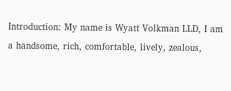Introduction: My name is Wyatt Volkman LLD, I am a handsome, rich, comfortable, lively, zealous,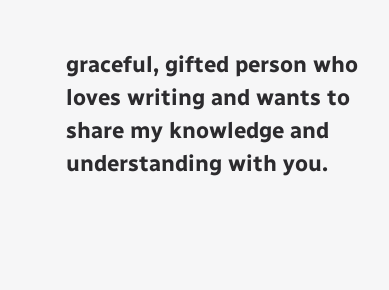graceful, gifted person who loves writing and wants to share my knowledge and understanding with you.